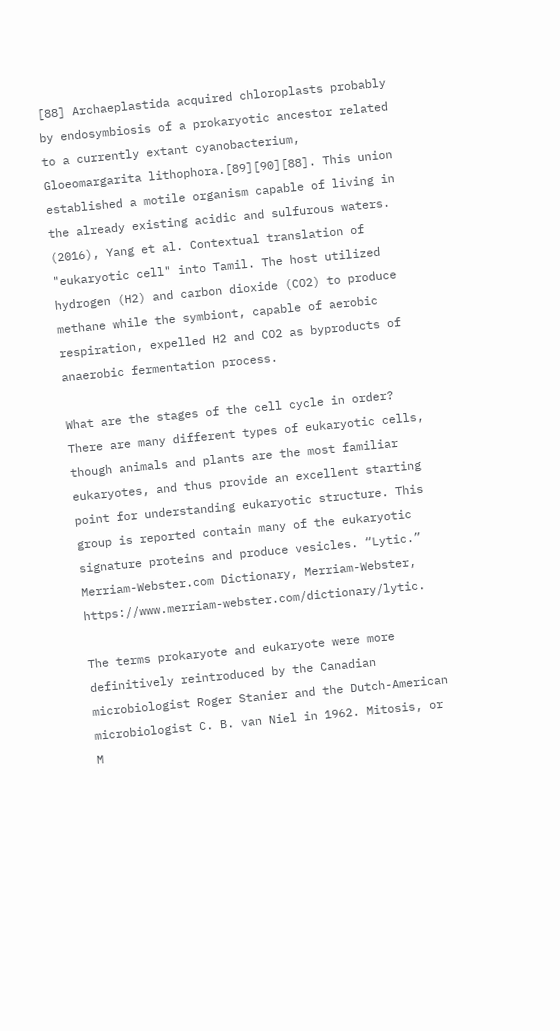[88] Archaeplastida acquired chloroplasts probably by endosymbiosis of a prokaryotic ancestor related to a currently extant cyanobacterium, Gloeomargarita lithophora.[89][90][88]. This union established a motile organism capable of living in the already existing acidic and sulfurous waters. (2016), Yang et al. Contextual translation of "eukaryotic cell" into Tamil. The host utilized hydrogen (H2) and carbon dioxide (CO2) to produce methane while the symbiont, capable of aerobic respiration, expelled H2 and CO2 as byproducts of anaerobic fermentation process.

What are the stages of the cell cycle in order? There are many different types of eukaryotic cells, though animals and plants are the most familiar eukaryotes, and thus provide an excellent starting point for understanding eukaryotic structure. This group is reported contain many of the eukaryotic signature proteins and produce vesicles. “Lytic.” Merriam-Webster.com Dictionary, Merriam-Webster, https://www.merriam-webster.com/dictionary/lytic.

The terms prokaryote and eukaryote were more definitively reintroduced by the Canadian microbiologist Roger Stanier and the Dutch-American microbiologist C. B. van Niel in 1962. Mitosis, or M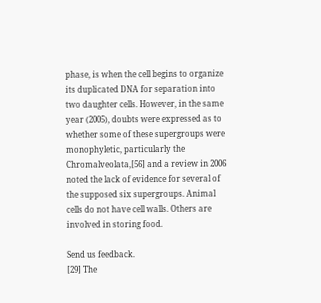phase, is when the cell begins to organize its duplicated DNA for separation into two daughter cells. However, in the same year (2005), doubts were expressed as to whether some of these supergroups were monophyletic, particularly the Chromalveolata,[56] and a review in 2006 noted the lack of evidence for several of the supposed six supergroups. Animal cells do not have cell walls. Others are involved in storing food.

Send us feedback.
[29] The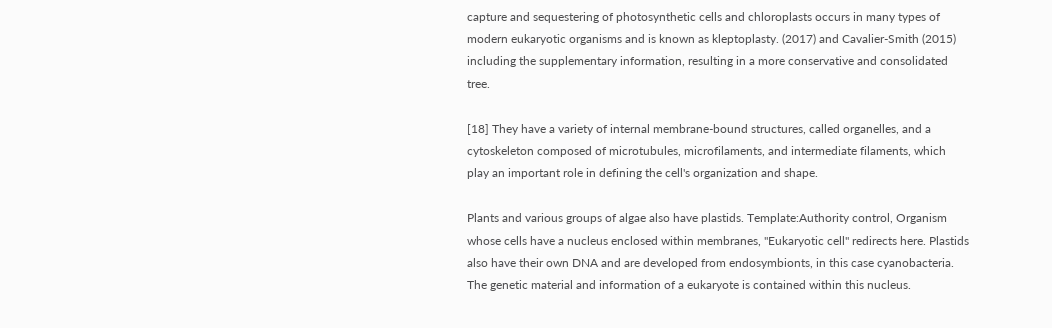capture and sequestering of photosynthetic cells and chloroplasts occurs in many types of modern eukaryotic organisms and is known as kleptoplasty. (2017) and Cavalier-Smith (2015) including the supplementary information, resulting in a more conservative and consolidated tree.

[18] They have a variety of internal membrane-bound structures, called organelles, and a cytoskeleton composed of microtubules, microfilaments, and intermediate filaments, which play an important role in defining the cell's organization and shape.

Plants and various groups of algae also have plastids. Template:Authority control, Organism whose cells have a nucleus enclosed within membranes, "Eukaryotic cell" redirects here. Plastids also have their own DNA and are developed from endosymbionts, in this case cyanobacteria. The genetic material and information of a eukaryote is contained within this nucleus.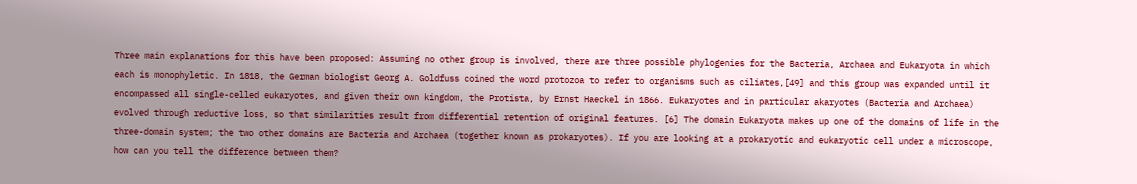Three main explanations for this have been proposed: Assuming no other group is involved, there are three possible phylogenies for the Bacteria, Archaea and Eukaryota in which each is monophyletic. In 1818, the German biologist Georg A. Goldfuss coined the word protozoa to refer to organisms such as ciliates,[49] and this group was expanded until it encompassed all single-celled eukaryotes, and given their own kingdom, the Protista, by Ernst Haeckel in 1866. Eukaryotes and in particular akaryotes (Bacteria and Archaea) evolved through reductive loss, so that similarities result from differential retention of original features. [6] The domain Eukaryota makes up one of the domains of life in the three-domain system; the two other domains are Bacteria and Archaea (together known as prokaryotes). If you are looking at a prokaryotic and eukaryotic cell under a microscope, how can you tell the difference between them?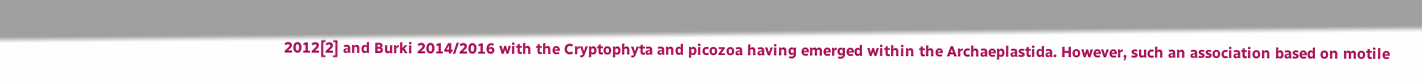2012[2] and Burki 2014/2016 with the Cryptophyta and picozoa having emerged within the Archaeplastida. However, such an association based on motile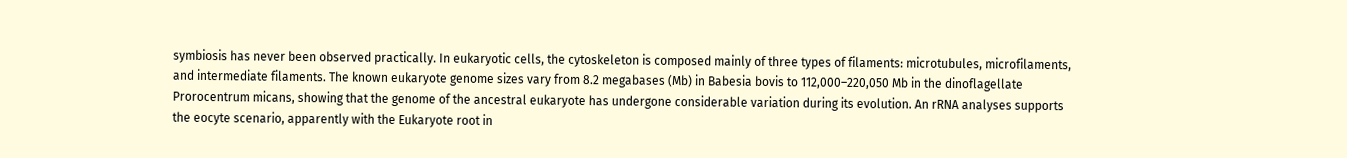symbiosis has never been observed practically. In eukaryotic cells, the cytoskeleton is composed mainly of three types of filaments: microtubules, microfilaments, and intermediate filaments. The known eukaryote genome sizes vary from 8.2 megabases (Mb) in Babesia bovis to 112,000–220,050 Mb in the dinoflagellate Prorocentrum micans, showing that the genome of the ancestral eukaryote has undergone considerable variation during its evolution. An rRNA analyses supports the eocyte scenario, apparently with the Eukaryote root in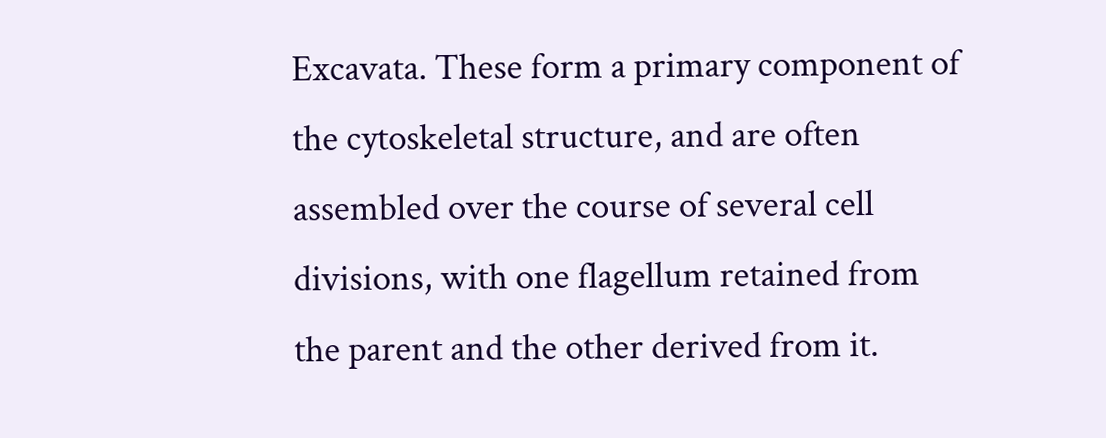Excavata. These form a primary component of the cytoskeletal structure, and are often assembled over the course of several cell divisions, with one flagellum retained from the parent and the other derived from it.